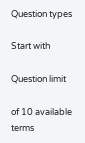Question types

Start with

Question limit

of 10 available terms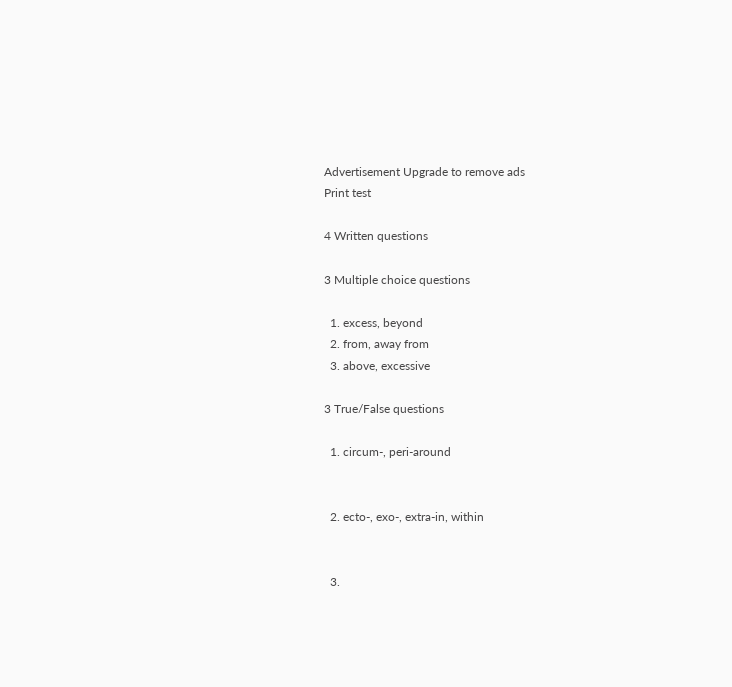Advertisement Upgrade to remove ads
Print test

4 Written questions

3 Multiple choice questions

  1. excess, beyond
  2. from, away from
  3. above, excessive

3 True/False questions

  1. circum-, peri-around


  2. ecto-, exo-, extra-in, within


  3.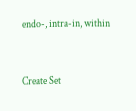endo-, intra-in, within


Create Set